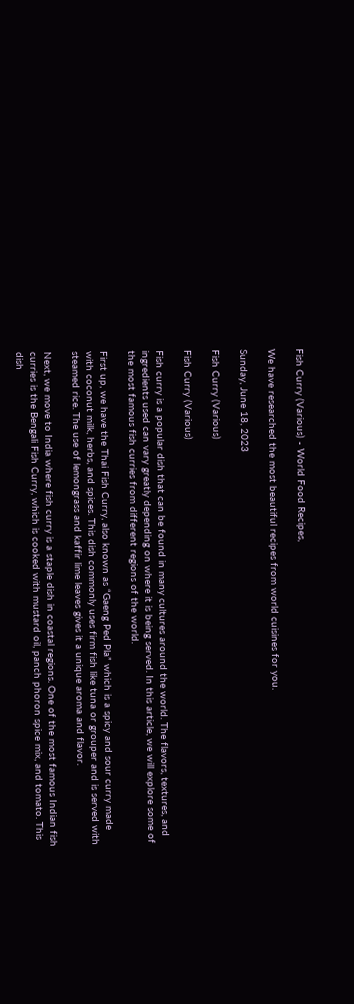Fish Curry (Various) - World Food Recipes,

We have researched the most beautiful recipes from world cuisines for you.

Sunday, June 18, 2023

Fish Curry (Various)

Fish Curry (Various)

Fish curry is a popular dish that can be found in many cultures around the world. The flavors, textures, and ingredients used can vary greatly depending on where it is being served. In this article, we will explore some of the most famous fish curries from different regions of the world.

First up, we have the Thai Fish Curry, also known as “Gaeng Ped Pla” which is a spicy and sour curry made with coconut milk, herbs, and spices. This dish commonly uses firm fish like tuna or grouper and is served with steamed rice. The use of lemongrass and kaffir lime leaves gives it a unique aroma and flavor.

Next, we move to India where fish curry is a staple dish in coastal regions. One of the most famous Indian fish curries is the Bengali Fish Curry, which is cooked with mustard oil, panch phoron spice mix, and tomato. This dish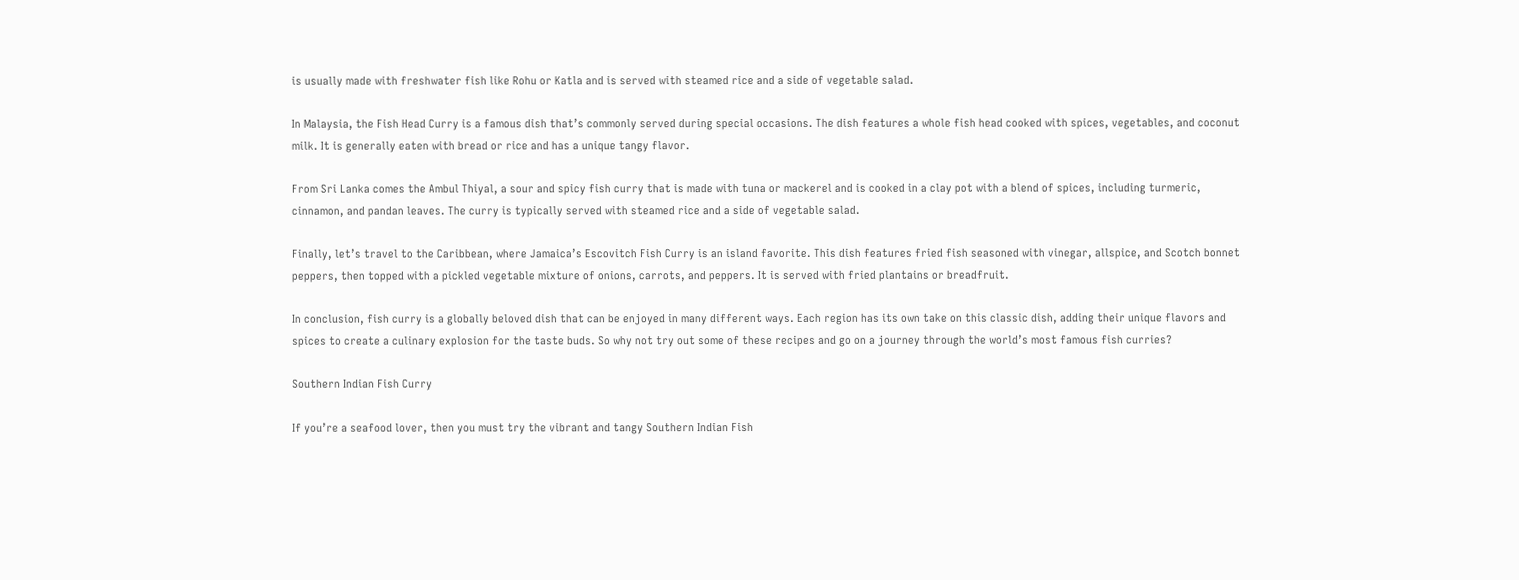is usually made with freshwater fish like Rohu or Katla and is served with steamed rice and a side of vegetable salad.

In Malaysia, the Fish Head Curry is a famous dish that’s commonly served during special occasions. The dish features a whole fish head cooked with spices, vegetables, and coconut milk. It is generally eaten with bread or rice and has a unique tangy flavor.

From Sri Lanka comes the Ambul Thiyal, a sour and spicy fish curry that is made with tuna or mackerel and is cooked in a clay pot with a blend of spices, including turmeric, cinnamon, and pandan leaves. The curry is typically served with steamed rice and a side of vegetable salad.

Finally, let’s travel to the Caribbean, where Jamaica’s Escovitch Fish Curry is an island favorite. This dish features fried fish seasoned with vinegar, allspice, and Scotch bonnet peppers, then topped with a pickled vegetable mixture of onions, carrots, and peppers. It is served with fried plantains or breadfruit.

In conclusion, fish curry is a globally beloved dish that can be enjoyed in many different ways. Each region has its own take on this classic dish, adding their unique flavors and spices to create a culinary explosion for the taste buds. So why not try out some of these recipes and go on a journey through the world’s most famous fish curries?

Southern Indian Fish Curry

If you’re a seafood lover, then you must try the vibrant and tangy Southern Indian Fish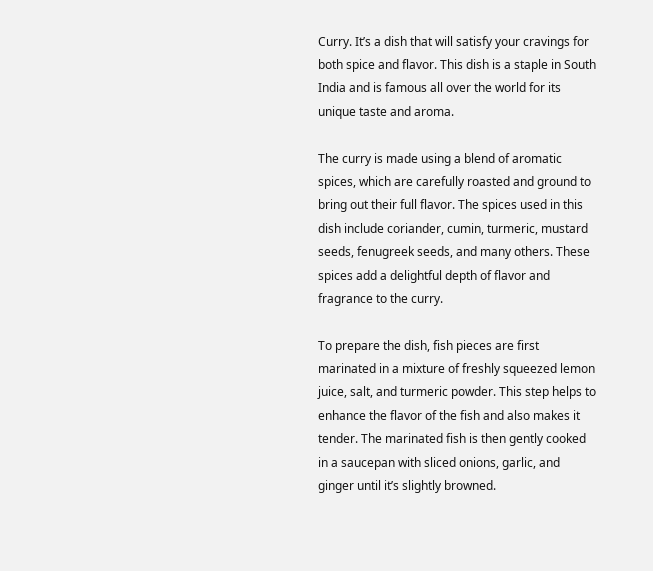Curry. It’s a dish that will satisfy your cravings for both spice and flavor. This dish is a staple in South India and is famous all over the world for its unique taste and aroma.

The curry is made using a blend of aromatic spices, which are carefully roasted and ground to bring out their full flavor. The spices used in this dish include coriander, cumin, turmeric, mustard seeds, fenugreek seeds, and many others. These spices add a delightful depth of flavor and fragrance to the curry.

To prepare the dish, fish pieces are first marinated in a mixture of freshly squeezed lemon juice, salt, and turmeric powder. This step helps to enhance the flavor of the fish and also makes it tender. The marinated fish is then gently cooked in a saucepan with sliced onions, garlic, and ginger until it’s slightly browned.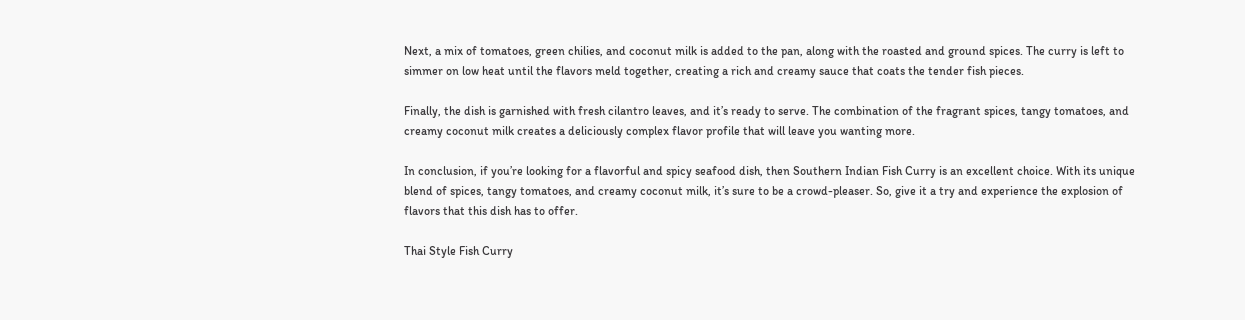Next, a mix of tomatoes, green chilies, and coconut milk is added to the pan, along with the roasted and ground spices. The curry is left to simmer on low heat until the flavors meld together, creating a rich and creamy sauce that coats the tender fish pieces.

Finally, the dish is garnished with fresh cilantro leaves, and it’s ready to serve. The combination of the fragrant spices, tangy tomatoes, and creamy coconut milk creates a deliciously complex flavor profile that will leave you wanting more.

In conclusion, if you’re looking for a flavorful and spicy seafood dish, then Southern Indian Fish Curry is an excellent choice. With its unique blend of spices, tangy tomatoes, and creamy coconut milk, it’s sure to be a crowd-pleaser. So, give it a try and experience the explosion of flavors that this dish has to offer.

Thai Style Fish Curry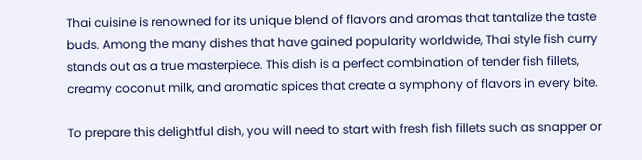Thai cuisine is renowned for its unique blend of flavors and aromas that tantalize the taste buds. Among the many dishes that have gained popularity worldwide, Thai style fish curry stands out as a true masterpiece. This dish is a perfect combination of tender fish fillets, creamy coconut milk, and aromatic spices that create a symphony of flavors in every bite.

To prepare this delightful dish, you will need to start with fresh fish fillets such as snapper or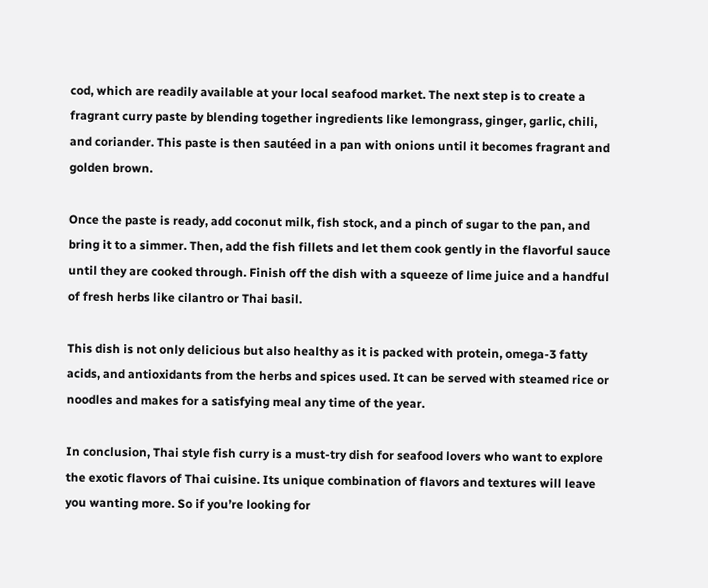cod, which are readily available at your local seafood market. The next step is to create a fragrant curry paste by blending together ingredients like lemongrass, ginger, garlic, chili, and coriander. This paste is then sautéed in a pan with onions until it becomes fragrant and golden brown.

Once the paste is ready, add coconut milk, fish stock, and a pinch of sugar to the pan, and bring it to a simmer. Then, add the fish fillets and let them cook gently in the flavorful sauce until they are cooked through. Finish off the dish with a squeeze of lime juice and a handful of fresh herbs like cilantro or Thai basil.

This dish is not only delicious but also healthy as it is packed with protein, omega-3 fatty acids, and antioxidants from the herbs and spices used. It can be served with steamed rice or noodles and makes for a satisfying meal any time of the year.

In conclusion, Thai style fish curry is a must-try dish for seafood lovers who want to explore the exotic flavors of Thai cuisine. Its unique combination of flavors and textures will leave you wanting more. So if you’re looking for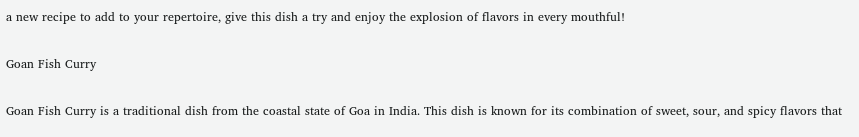a new recipe to add to your repertoire, give this dish a try and enjoy the explosion of flavors in every mouthful!

Goan Fish Curry

Goan Fish Curry is a traditional dish from the coastal state of Goa in India. This dish is known for its combination of sweet, sour, and spicy flavors that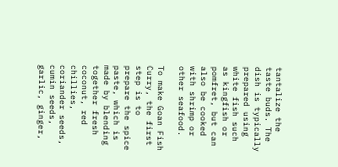tantalize the taste buds. The dish is typically prepared using white fish such as kingfish or pomfret, but can also be cooked with shrimp or other seafood.

To make Goan Fish Curry, the first step is to prepare the spice paste, which is made by blending together fresh coconut, red chillies, coriander seeds, cumin seeds, garlic, ginger,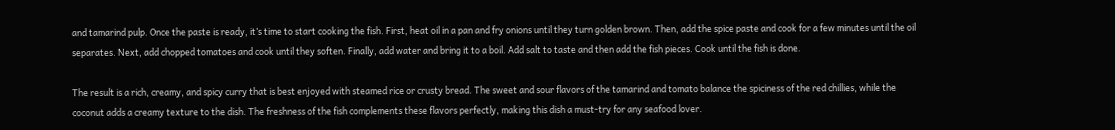and tamarind pulp. Once the paste is ready, it’s time to start cooking the fish. First, heat oil in a pan and fry onions until they turn golden brown. Then, add the spice paste and cook for a few minutes until the oil separates. Next, add chopped tomatoes and cook until they soften. Finally, add water and bring it to a boil. Add salt to taste and then add the fish pieces. Cook until the fish is done.

The result is a rich, creamy, and spicy curry that is best enjoyed with steamed rice or crusty bread. The sweet and sour flavors of the tamarind and tomato balance the spiciness of the red chillies, while the coconut adds a creamy texture to the dish. The freshness of the fish complements these flavors perfectly, making this dish a must-try for any seafood lover.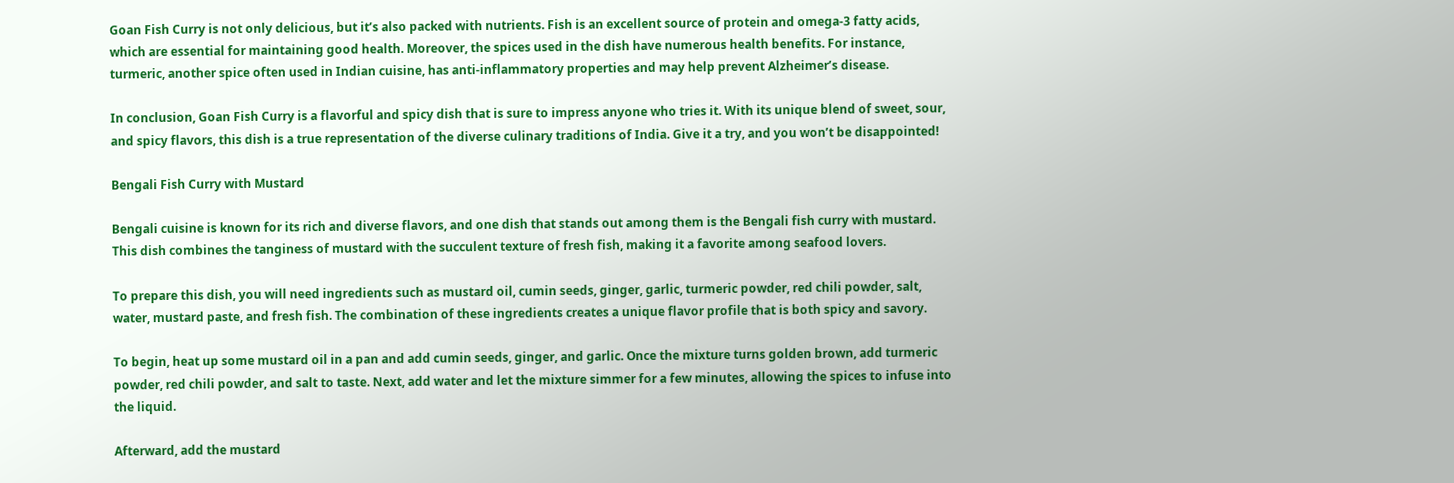Goan Fish Curry is not only delicious, but it’s also packed with nutrients. Fish is an excellent source of protein and omega-3 fatty acids, which are essential for maintaining good health. Moreover, the spices used in the dish have numerous health benefits. For instance, turmeric, another spice often used in Indian cuisine, has anti-inflammatory properties and may help prevent Alzheimer’s disease.

In conclusion, Goan Fish Curry is a flavorful and spicy dish that is sure to impress anyone who tries it. With its unique blend of sweet, sour, and spicy flavors, this dish is a true representation of the diverse culinary traditions of India. Give it a try, and you won’t be disappointed!

Bengali Fish Curry with Mustard

Bengali cuisine is known for its rich and diverse flavors, and one dish that stands out among them is the Bengali fish curry with mustard. This dish combines the tanginess of mustard with the succulent texture of fresh fish, making it a favorite among seafood lovers.

To prepare this dish, you will need ingredients such as mustard oil, cumin seeds, ginger, garlic, turmeric powder, red chili powder, salt, water, mustard paste, and fresh fish. The combination of these ingredients creates a unique flavor profile that is both spicy and savory.

To begin, heat up some mustard oil in a pan and add cumin seeds, ginger, and garlic. Once the mixture turns golden brown, add turmeric powder, red chili powder, and salt to taste. Next, add water and let the mixture simmer for a few minutes, allowing the spices to infuse into the liquid.

Afterward, add the mustard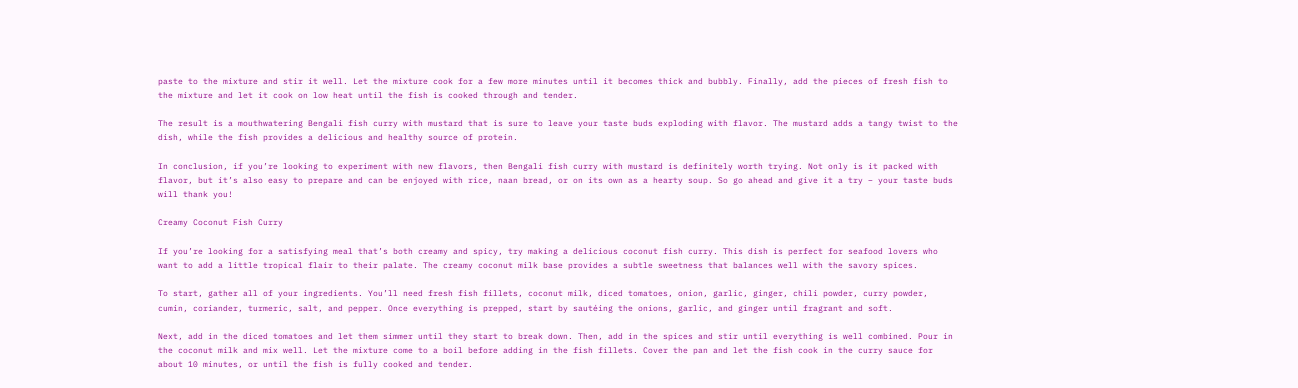paste to the mixture and stir it well. Let the mixture cook for a few more minutes until it becomes thick and bubbly. Finally, add the pieces of fresh fish to the mixture and let it cook on low heat until the fish is cooked through and tender.

The result is a mouthwatering Bengali fish curry with mustard that is sure to leave your taste buds exploding with flavor. The mustard adds a tangy twist to the dish, while the fish provides a delicious and healthy source of protein.

In conclusion, if you’re looking to experiment with new flavors, then Bengali fish curry with mustard is definitely worth trying. Not only is it packed with flavor, but it’s also easy to prepare and can be enjoyed with rice, naan bread, or on its own as a hearty soup. So go ahead and give it a try – your taste buds will thank you!

Creamy Coconut Fish Curry

If you’re looking for a satisfying meal that’s both creamy and spicy, try making a delicious coconut fish curry. This dish is perfect for seafood lovers who want to add a little tropical flair to their palate. The creamy coconut milk base provides a subtle sweetness that balances well with the savory spices.

To start, gather all of your ingredients. You’ll need fresh fish fillets, coconut milk, diced tomatoes, onion, garlic, ginger, chili powder, curry powder, cumin, coriander, turmeric, salt, and pepper. Once everything is prepped, start by sautéing the onions, garlic, and ginger until fragrant and soft.

Next, add in the diced tomatoes and let them simmer until they start to break down. Then, add in the spices and stir until everything is well combined. Pour in the coconut milk and mix well. Let the mixture come to a boil before adding in the fish fillets. Cover the pan and let the fish cook in the curry sauce for about 10 minutes, or until the fish is fully cooked and tender.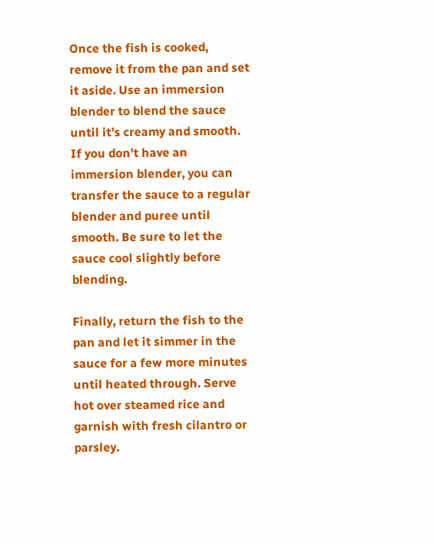Once the fish is cooked, remove it from the pan and set it aside. Use an immersion blender to blend the sauce until it’s creamy and smooth. If you don’t have an immersion blender, you can transfer the sauce to a regular blender and puree until smooth. Be sure to let the sauce cool slightly before blending.

Finally, return the fish to the pan and let it simmer in the sauce for a few more minutes until heated through. Serve hot over steamed rice and garnish with fresh cilantro or parsley.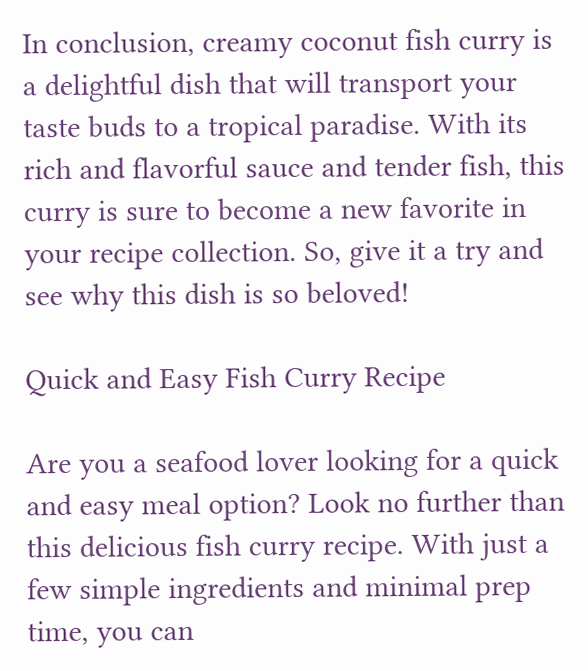In conclusion, creamy coconut fish curry is a delightful dish that will transport your taste buds to a tropical paradise. With its rich and flavorful sauce and tender fish, this curry is sure to become a new favorite in your recipe collection. So, give it a try and see why this dish is so beloved!

Quick and Easy Fish Curry Recipe

Are you a seafood lover looking for a quick and easy meal option? Look no further than this delicious fish curry recipe. With just a few simple ingredients and minimal prep time, you can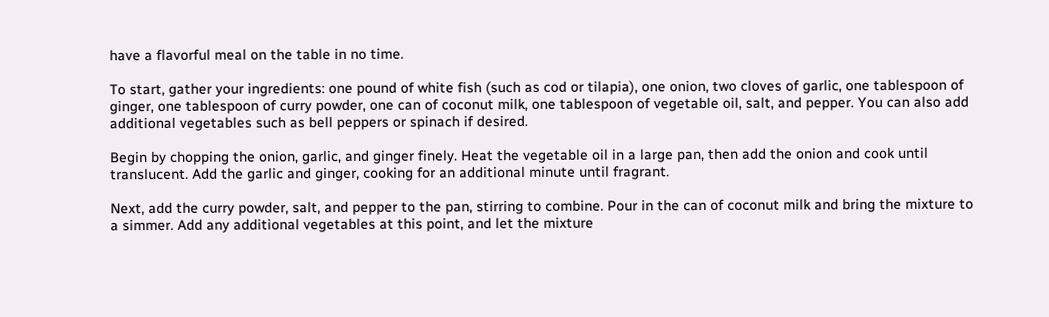have a flavorful meal on the table in no time.

To start, gather your ingredients: one pound of white fish (such as cod or tilapia), one onion, two cloves of garlic, one tablespoon of ginger, one tablespoon of curry powder, one can of coconut milk, one tablespoon of vegetable oil, salt, and pepper. You can also add additional vegetables such as bell peppers or spinach if desired.

Begin by chopping the onion, garlic, and ginger finely. Heat the vegetable oil in a large pan, then add the onion and cook until translucent. Add the garlic and ginger, cooking for an additional minute until fragrant.

Next, add the curry powder, salt, and pepper to the pan, stirring to combine. Pour in the can of coconut milk and bring the mixture to a simmer. Add any additional vegetables at this point, and let the mixture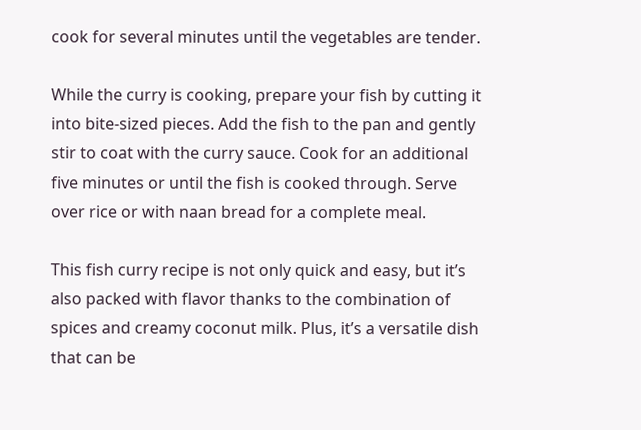cook for several minutes until the vegetables are tender.

While the curry is cooking, prepare your fish by cutting it into bite-sized pieces. Add the fish to the pan and gently stir to coat with the curry sauce. Cook for an additional five minutes or until the fish is cooked through. Serve over rice or with naan bread for a complete meal.

This fish curry recipe is not only quick and easy, but it’s also packed with flavor thanks to the combination of spices and creamy coconut milk. Plus, it’s a versatile dish that can be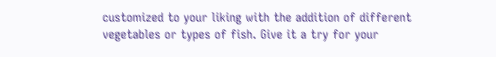customized to your liking with the addition of different vegetables or types of fish. Give it a try for your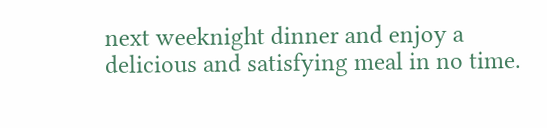next weeknight dinner and enjoy a delicious and satisfying meal in no time.